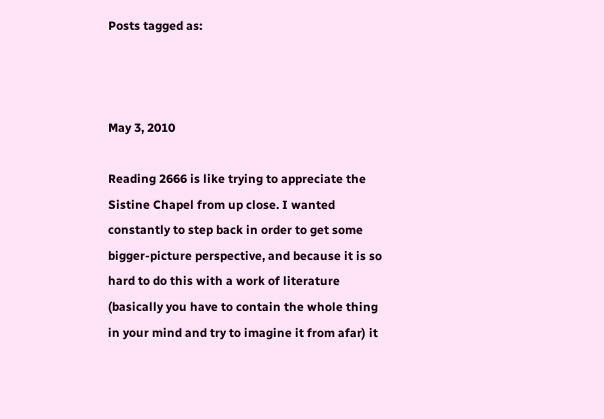Posts tagged as:



May 3, 2010

Reading 2666 is like trying to appreciate the Sistine Chapel from up close. I wanted constantly to step back in order to get some bigger-picture perspective, and because it is so hard to do this with a work of literature (basically you have to contain the whole thing in your mind and try to imagine it from afar) it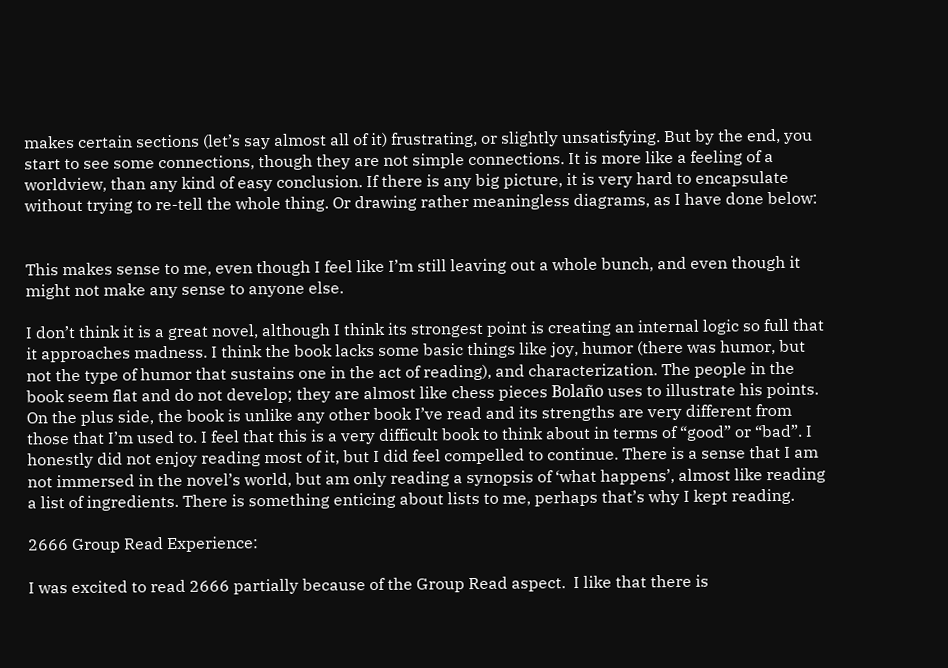makes certain sections (let’s say almost all of it) frustrating, or slightly unsatisfying. But by the end, you start to see some connections, though they are not simple connections. It is more like a feeling of a worldview, than any kind of easy conclusion. If there is any big picture, it is very hard to encapsulate without trying to re-tell the whole thing. Or drawing rather meaningless diagrams, as I have done below:


This makes sense to me, even though I feel like I’m still leaving out a whole bunch, and even though it might not make any sense to anyone else.

I don’t think it is a great novel, although I think its strongest point is creating an internal logic so full that it approaches madness. I think the book lacks some basic things like joy, humor (there was humor, but not the type of humor that sustains one in the act of reading), and characterization. The people in the book seem flat and do not develop; they are almost like chess pieces Bolaño uses to illustrate his points. On the plus side, the book is unlike any other book I’ve read and its strengths are very different from those that I’m used to. I feel that this is a very difficult book to think about in terms of “good” or “bad”. I honestly did not enjoy reading most of it, but I did feel compelled to continue. There is a sense that I am not immersed in the novel’s world, but am only reading a synopsis of ‘what happens’, almost like reading a list of ingredients. There is something enticing about lists to me, perhaps that’s why I kept reading.

2666 Group Read Experience:

I was excited to read 2666 partially because of the Group Read aspect.  I like that there is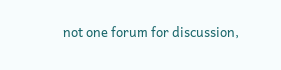not one forum for discussion,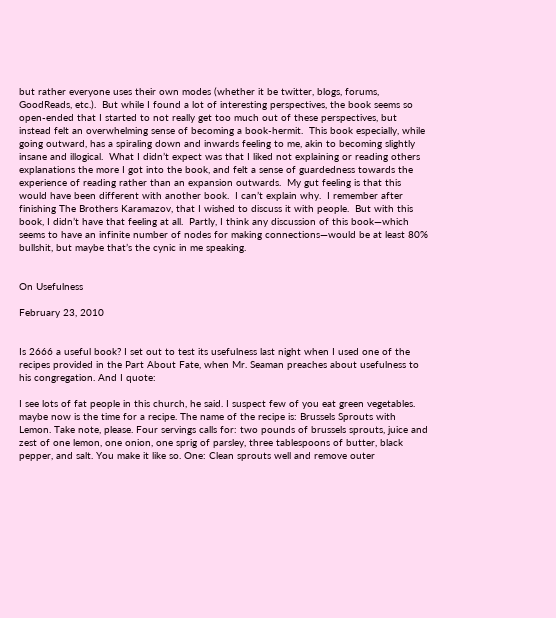but rather everyone uses their own modes (whether it be twitter, blogs, forums, GoodReads, etc.).  But while I found a lot of interesting perspectives, the book seems so open-ended that I started to not really get too much out of these perspectives, but instead felt an overwhelming sense of becoming a book-hermit.  This book especially, while going outward, has a spiraling down and inwards feeling to me, akin to becoming slightly insane and illogical.  What I didn’t expect was that I liked not explaining or reading others explanations the more I got into the book, and felt a sense of guardedness towards the experience of reading rather than an expansion outwards.  My gut feeling is that this would have been different with another book.  I can’t explain why.  I remember after finishing The Brothers Karamazov, that I wished to discuss it with people.  But with this book, I didn’t have that feeling at all.  Partly, I think any discussion of this book—which seems to have an infinite number of nodes for making connections—would be at least 80% bullshit, but maybe that’s the cynic in me speaking.


On Usefulness

February 23, 2010


Is 2666 a useful book? I set out to test its usefulness last night when I used one of the recipes provided in the Part About Fate, when Mr. Seaman preaches about usefulness to his congregation. And I quote:

I see lots of fat people in this church, he said. I suspect few of you eat green vegetables. maybe now is the time for a recipe. The name of the recipe is: Brussels Sprouts with Lemon. Take note, please. Four servings calls for: two pounds of brussels sprouts, juice and zest of one lemon, one onion, one sprig of parsley, three tablespoons of butter, black pepper, and salt. You make it like so. One: Clean sprouts well and remove outer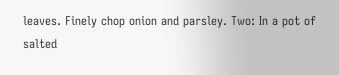leaves. Finely chop onion and parsley. Two: In a pot of salted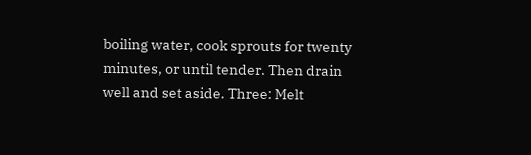boiling water, cook sprouts for twenty minutes, or until tender. Then drain well and set aside. Three: Melt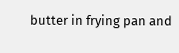butter in frying pan and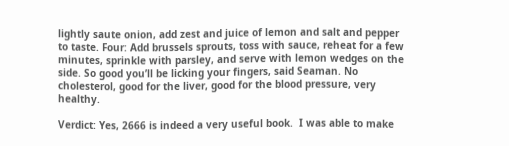lightly saute onion, add zest and juice of lemon and salt and pepper to taste. Four: Add brussels sprouts, toss with sauce, reheat for a few minutes, sprinkle with parsley, and serve with lemon wedges on the side. So good you’ll be licking your fingers, said Seaman. No cholesterol, good for the liver, good for the blood pressure, very healthy.

Verdict: Yes, 2666 is indeed a very useful book.  I was able to make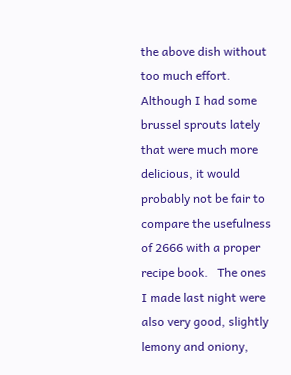the above dish without too much effort.  Although I had some brussel sprouts lately that were much more delicious, it would probably not be fair to compare the usefulness of 2666 with a proper recipe book.   The ones I made last night were also very good, slightly lemony and oniony,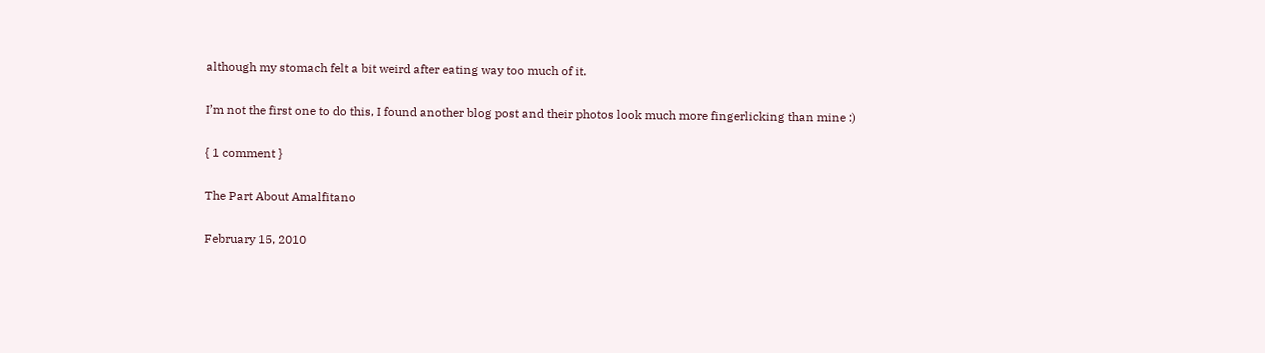although my stomach felt a bit weird after eating way too much of it.

I’m not the first one to do this, I found another blog post and their photos look much more fingerlicking than mine :)

{ 1 comment }

The Part About Amalfitano

February 15, 2010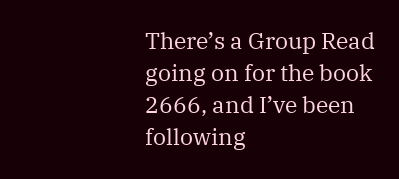There’s a Group Read going on for the book 2666, and I’ve been following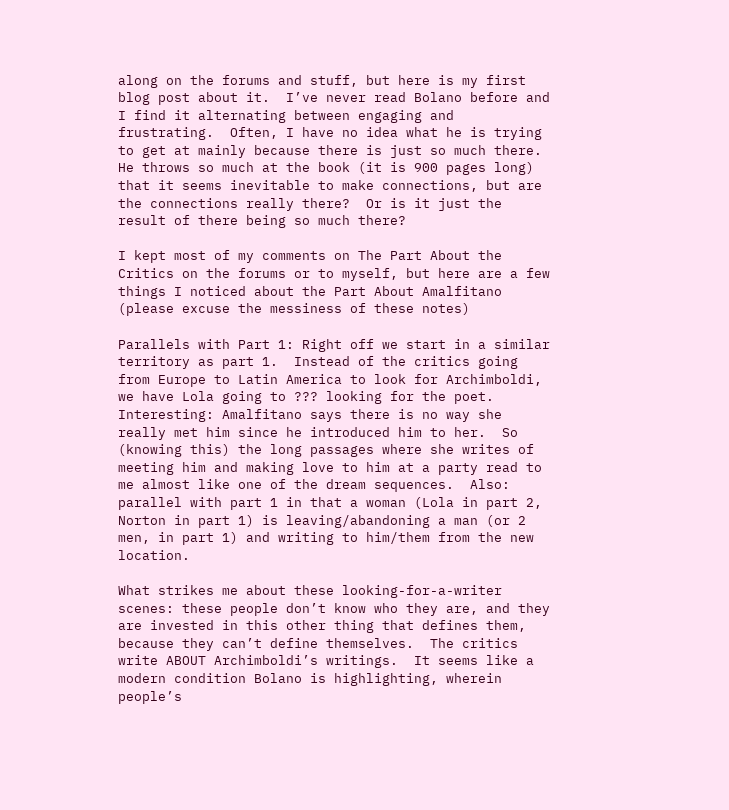along on the forums and stuff, but here is my first blog post about it.  I’ve never read Bolano before and I find it alternating between engaging and frustrating.  Often, I have no idea what he is trying to get at mainly because there is just so much there.  He throws so much at the book (it is 900 pages long) that it seems inevitable to make connections, but are the connections really there?  Or is it just the result of there being so much there?

I kept most of my comments on The Part About the Critics on the forums or to myself, but here are a few things I noticed about the Part About Amalfitano (please excuse the messiness of these notes)

Parallels with Part 1: Right off we start in a similar territory as part 1.  Instead of the critics going from Europe to Latin America to look for Archimboldi, we have Lola going to ??? looking for the poet.  Interesting: Amalfitano says there is no way she really met him since he introduced him to her.  So (knowing this) the long passages where she writes of meeting him and making love to him at a party read to me almost like one of the dream sequences.  Also: parallel with part 1 in that a woman (Lola in part 2, Norton in part 1) is leaving/abandoning a man (or 2 men, in part 1) and writing to him/them from the new location.

What strikes me about these looking-for-a-writer scenes: these people don’t know who they are, and they are invested in this other thing that defines them, because they can’t define themselves.  The critics write ABOUT Archimboldi’s writings.  It seems like a modern condition Bolano is highlighting, wherein people’s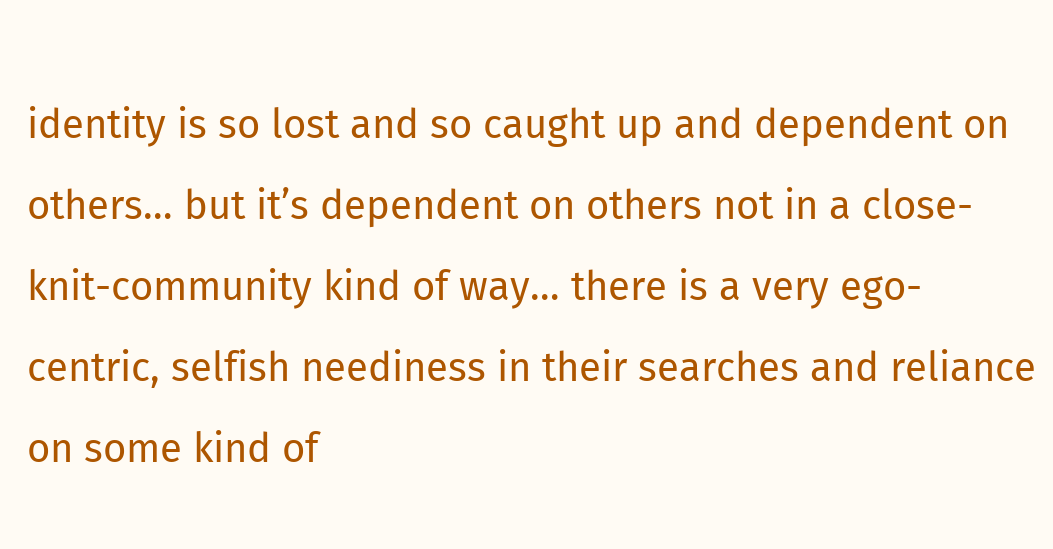identity is so lost and so caught up and dependent on others… but it’s dependent on others not in a close-knit-community kind of way… there is a very ego-centric, selfish neediness in their searches and reliance on some kind of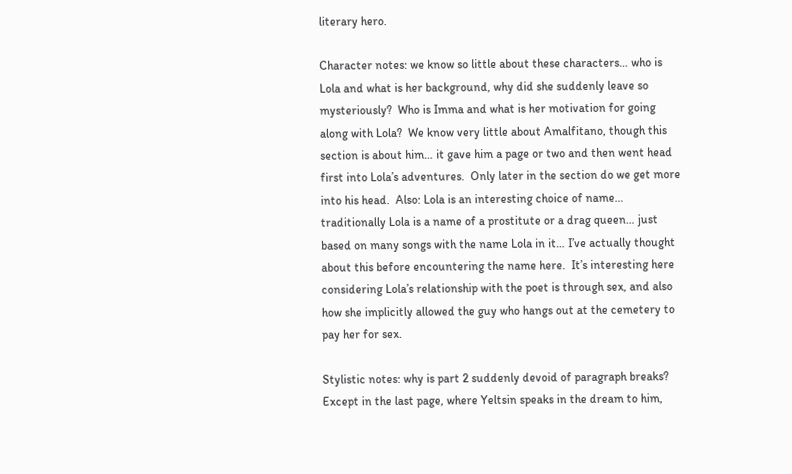literary hero.

Character notes: we know so little about these characters… who is Lola and what is her background, why did she suddenly leave so mysteriously?  Who is Imma and what is her motivation for going along with Lola?  We know very little about Amalfitano, though this section is about him… it gave him a page or two and then went head first into Lola’s adventures.  Only later in the section do we get more into his head.  Also: Lola is an interesting choice of name… traditionally Lola is a name of a prostitute or a drag queen… just based on many songs with the name Lola in it… I’ve actually thought about this before encountering the name here.  It’s interesting here considering Lola’s relationship with the poet is through sex, and also how she implicitly allowed the guy who hangs out at the cemetery to pay her for sex.

Stylistic notes: why is part 2 suddenly devoid of paragraph breaks? Except in the last page, where Yeltsin speaks in the dream to him,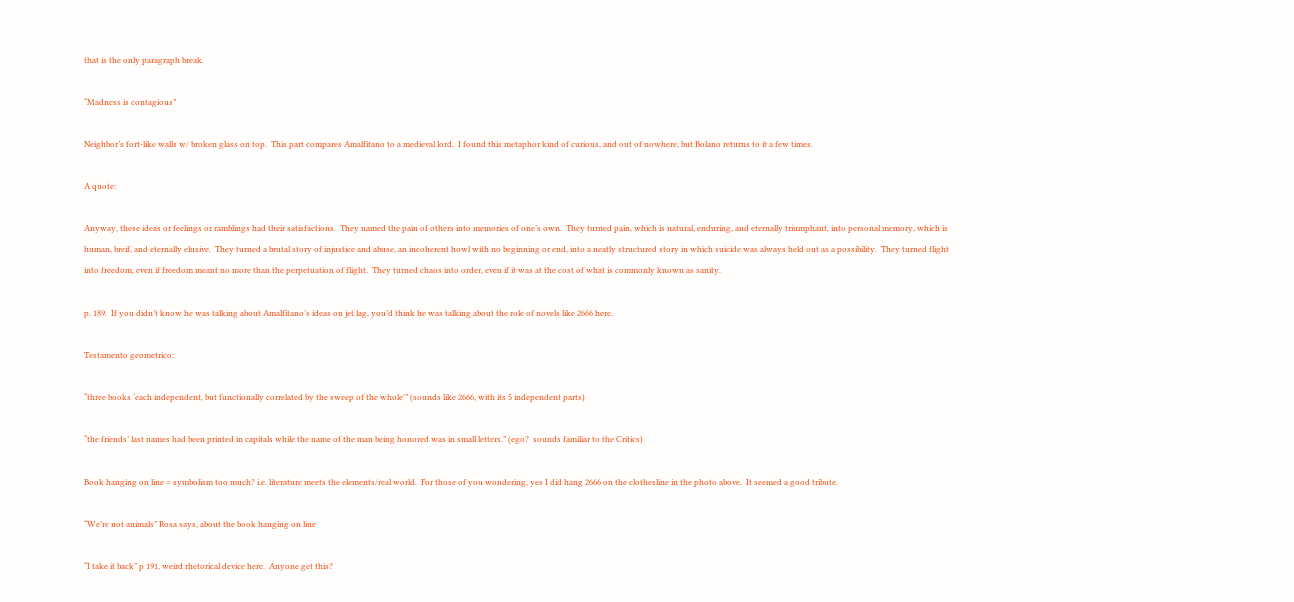that is the only paragraph break.

“Madness is contagious”

Neighbor’s fort-like walls w/ broken glass on top.  This part compares Amalfitano to a medieval lord.  I found this metaphor kind of curious, and out of nowhere, but Bolano returns to it a few times.

A quote:

Anyway, these ideas or feelings or ramblings had their satisfactions.  They named the pain of others into memories of one’s own.  They turned pain, which is natural, enduring, and eternally triumphant, into personal memory, which is human, breif, and eternally elusive.  They turned a brutal story of injustice and abuse, an incoherent howl with no beginning or end, into a neatly structured story in which suicide was always held out as a possibility.  They turned flight into freedom, even if freedom meant no more than the perpetuation of flight.  They turned chaos into order, even if it was at the cost of what is commonly known as sanity.

p. 189.  If you didn’t know he was talking about Amalfitano’s ideas on jet lag, you’d think he was talking about the role of novels like 2666 here.

Testamento geometrico:

“three books ‘each independent, but functionally correlated by the sweep of the whole'” (sounds like 2666, with its 5 independent parts)

“the friends’ last names had been printed in capitals while the name of the man being honored was in small letters.” (ego?  sounds familiar to the Critics)

Book hanging on line = symbolism too much? i.e. literature meets the elements/real world.  For those of you wondering, yes I did hang 2666 on the clothesline in the photo above.  It seemed a good tribute.

“We’re not animals” Rosa says, about the book hanging on line

“I take it back” p 191, weird rhetorical device here.  Anyone get this?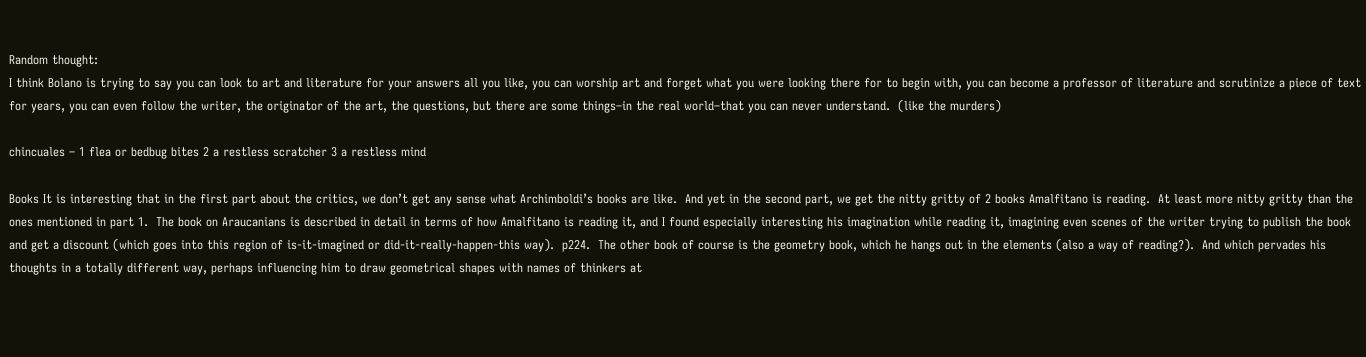Random thought:
I think Bolano is trying to say you can look to art and literature for your answers all you like, you can worship art and forget what you were looking there for to begin with, you can become a professor of literature and scrutinize a piece of text for years, you can even follow the writer, the originator of the art, the questions, but there are some things–in the real world–that you can never understand.  (like the murders)

chincuales – 1 flea or bedbug bites 2 a restless scratcher 3 a restless mind

Books It is interesting that in the first part about the critics, we don’t get any sense what Archimboldi’s books are like.  And yet in the second part, we get the nitty gritty of 2 books Amalfitano is reading.  At least more nitty gritty than the ones mentioned in part 1.  The book on Araucanians is described in detail in terms of how Amalfitano is reading it, and I found especially interesting his imagination while reading it, imagining even scenes of the writer trying to publish the book and get a discount (which goes into this region of is-it-imagined or did-it-really-happen-this way).  p224.  The other book of course is the geometry book, which he hangs out in the elements (also a way of reading?).  And which pervades his thoughts in a totally different way, perhaps influencing him to draw geometrical shapes with names of thinkers at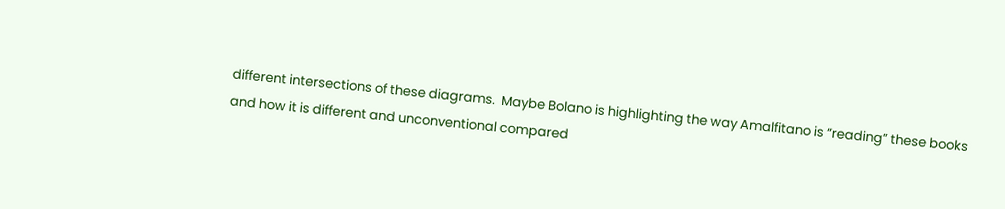different intersections of these diagrams.  Maybe Bolano is highlighting the way Amalfitano is “reading” these books and how it is different and unconventional compared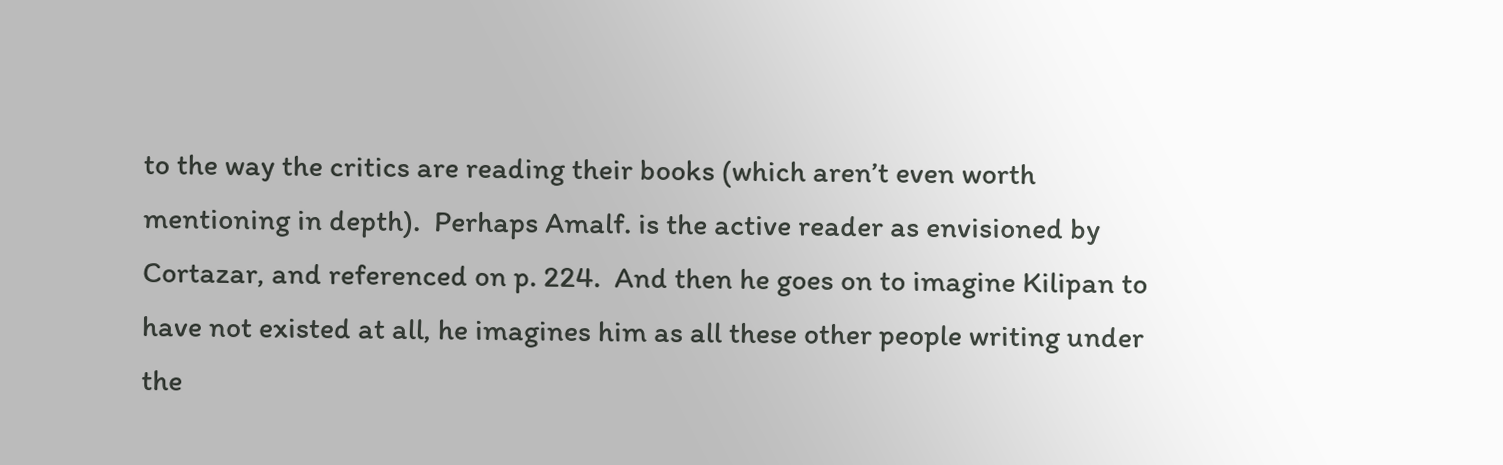to the way the critics are reading their books (which aren’t even worth mentioning in depth).  Perhaps Amalf. is the active reader as envisioned by Cortazar, and referenced on p. 224.  And then he goes on to imagine Kilipan to have not existed at all, he imagines him as all these other people writing under the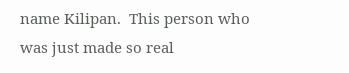name Kilipan.  This person who was just made so real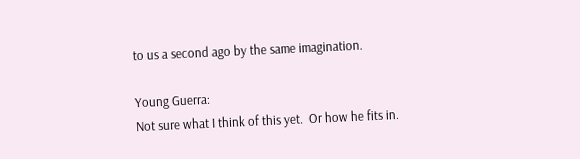to us a second ago by the same imagination.

Young Guerra:
Not sure what I think of this yet.  Or how he fits in.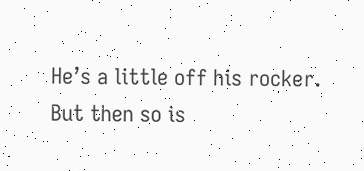He’s a little off his rocker.  But then so is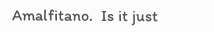Amalfitano.  Is it just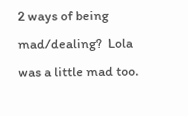2 ways of being mad/dealing?  Lola was a little mad too.